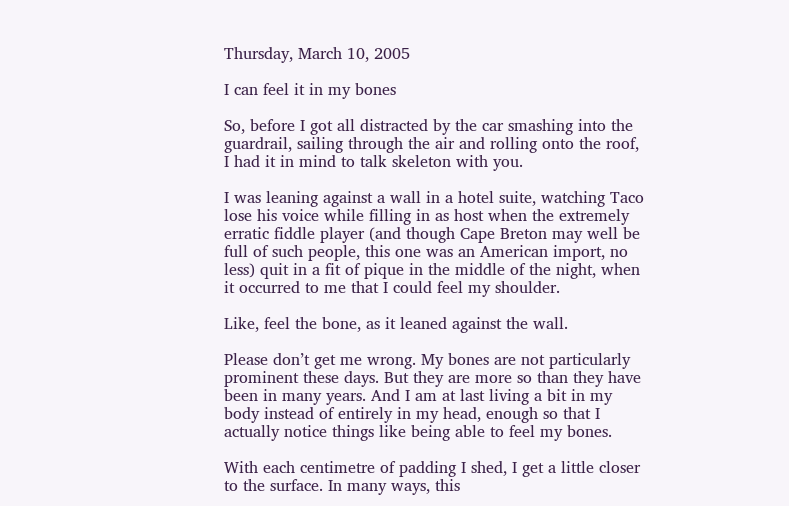Thursday, March 10, 2005

I can feel it in my bones

So, before I got all distracted by the car smashing into the guardrail, sailing through the air and rolling onto the roof, I had it in mind to talk skeleton with you.

I was leaning against a wall in a hotel suite, watching Taco lose his voice while filling in as host when the extremely erratic fiddle player (and though Cape Breton may well be full of such people, this one was an American import, no less) quit in a fit of pique in the middle of the night, when it occurred to me that I could feel my shoulder.

Like, feel the bone, as it leaned against the wall.

Please don’t get me wrong. My bones are not particularly prominent these days. But they are more so than they have been in many years. And I am at last living a bit in my body instead of entirely in my head, enough so that I actually notice things like being able to feel my bones.

With each centimetre of padding I shed, I get a little closer to the surface. In many ways, this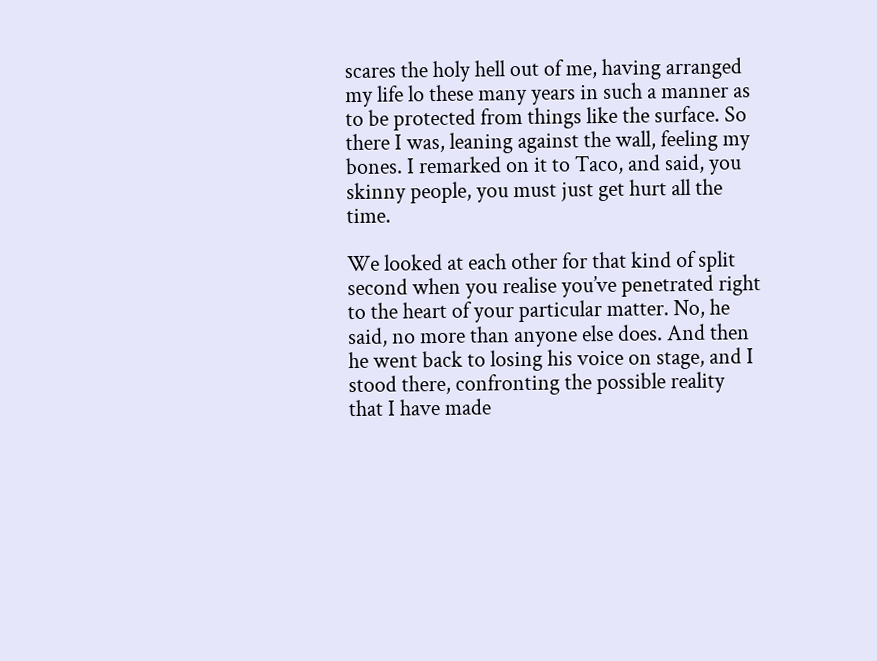scares the holy hell out of me, having arranged my life lo these many years in such a manner as to be protected from things like the surface. So there I was, leaning against the wall, feeling my bones. I remarked on it to Taco, and said, you skinny people, you must just get hurt all the time.

We looked at each other for that kind of split second when you realise you’ve penetrated right to the heart of your particular matter. No, he said, no more than anyone else does. And then he went back to losing his voice on stage, and I stood there, confronting the possible reality that I have made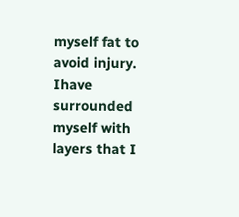myself fat to avoid injury. Ihave surrounded myself with layers that I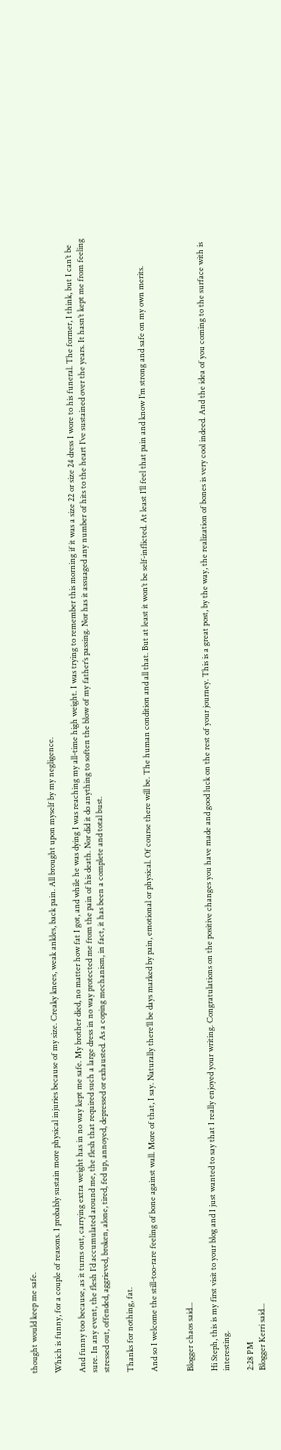thought would keep me safe.

Which is funny, for a couple of reasons. I probably sustain more physical injuries because of my size. Creaky knees, weak ankles, back pain. All brought upon myself by my negligence.

And funny too because, as it turns out, carrying extra weight has in no way kept me safe. My brother died, no matter how fat I got, and while he was dying I was reaching my all-time high weight. I was trying to remember this morning if it was a size 22 or size 24 dress I wore to his funeral. The former, I think, but I can’t be sure. In any event, the flesh I’d accumulated around me, the flesh that required such a large dress in no way protected me from the pain of his death. Nor did it do anything to soften the blow of my father’s passing. Nor has it assuaged any number of hits to the heart I’ve sustained over the years. It hasn’t kept me from feeling stressed out, offended, aggrieved, broken, alone, tired, fed up, annoyed, depressed or exhausted. As a coping mechanism, in fact, it has been a complete and total bust.

Thanks for nothing, fat.

And so I welcome the still-too-rare feeling of bone against wall. More of that, I say. Naturally there’ll be days marked by pain, emotional or physical. Of course there will be. The human condition and all that. But at least it won’t be self-inflicted. At least I’ll feel that pain and know I’m strong and safe on my own merits.


Blogger chaos said...

Hi Steph, this is my first visit to your blog and I just wanted to say that I really enjoyed your writing. Congratulations on the positive changes you have made and good luck on the rest of your journey. This is a great post, by the way, the realization of bones is very cool indeed. And the idea of you coming to the surface with is interesting.

2:28 PM
Blogger Kerri said...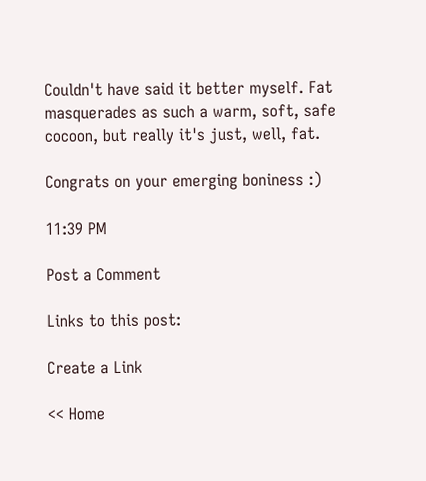Couldn't have said it better myself. Fat masquerades as such a warm, soft, safe cocoon, but really it's just, well, fat.

Congrats on your emerging boniness :)

11:39 PM

Post a Comment

Links to this post:

Create a Link

<< Home